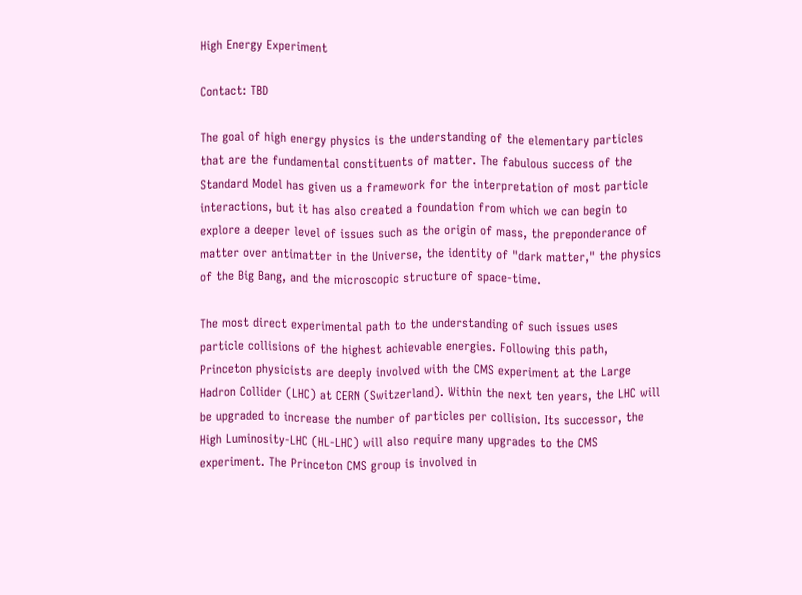High Energy Experiment

Contact: TBD

The goal of high energy physics is the understanding of the elementary particles that are the fundamental constituents of matter. The fabulous success of the Standard Model has given us a framework for the interpretation of most particle interactions, but it has also created a foundation from which we can begin to explore a deeper level of issues such as the origin of mass, the preponderance of matter over antimatter in the Universe, the identity of "dark matter," the physics of the Big Bang, and the microscopic structure of space-time.

The most direct experimental path to the understanding of such issues uses particle collisions of the highest achievable energies. Following this path, Princeton physicists are deeply involved with the CMS experiment at the Large Hadron Collider (LHC) at CERN (Switzerland). Within the next ten years, the LHC will be upgraded to increase the number of particles per collision. Its successor, the High Luminosity-LHC (HL-LHC) will also require many upgrades to the CMS experiment. The Princeton CMS group is involved in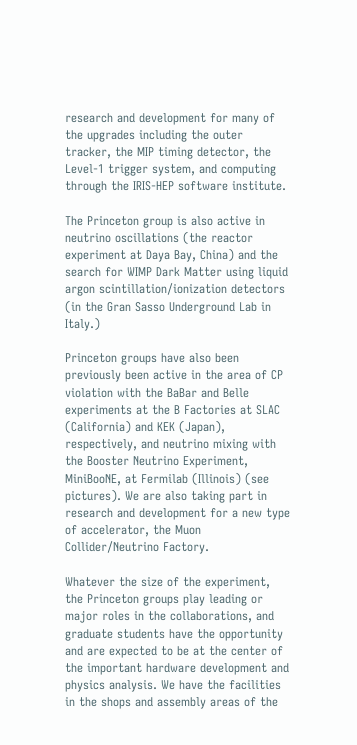research and development for many of the upgrades including the outer tracker, the MIP timing detector, the Level-1 trigger system, and computing through the IRIS-HEP software institute.

The Princeton group is also active in neutrino oscillations (the reactor experiment at Daya Bay, China) and the search for WIMP Dark Matter using liquid argon scintillation/ionization detectors (in the Gran Sasso Underground Lab in Italy.)

Princeton groups have also been previously been active in the area of CP violation with the BaBar and Belle experiments at the B Factories at SLAC (California) and KEK (Japan), respectively, and neutrino mixing with the Booster Neutrino Experiment, MiniBooNE, at Fermilab (Illinois) (see pictures). We are also taking part in research and development for a new type of accelerator, the Muon Collider/Neutrino Factory.

Whatever the size of the experiment, the Princeton groups play leading or major roles in the collaborations, and graduate students have the opportunity and are expected to be at the center of the important hardware development and physics analysis. We have the facilities in the shops and assembly areas of the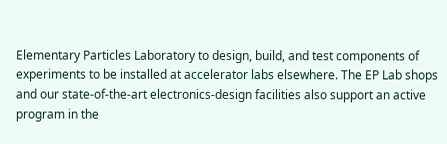Elementary Particles Laboratory to design, build, and test components of experiments to be installed at accelerator labs elsewhere. The EP Lab shops and our state-of-the-art electronics-design facilities also support an active program in the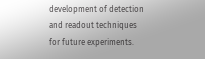development of detection and readout techniques for future experiments.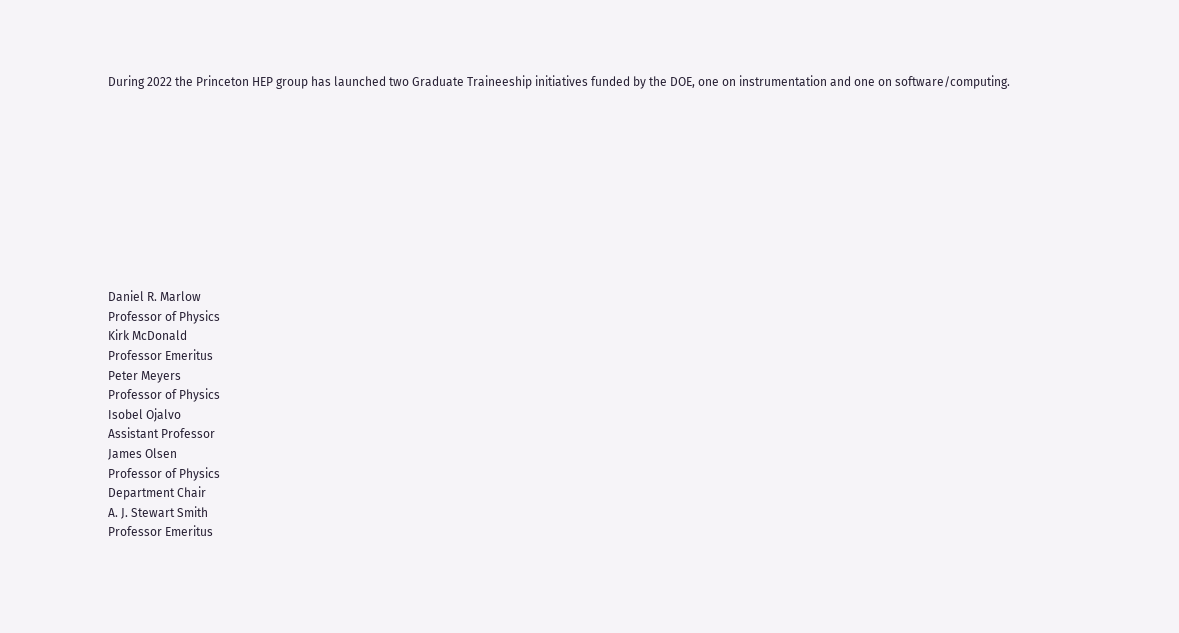During 2022 the Princeton HEP group has launched two Graduate Traineeship initiatives funded by the DOE, one on instrumentation and one on software/computing.










Daniel R. Marlow
Professor of Physics
Kirk McDonald
Professor Emeritus
Peter Meyers
Professor of Physics
Isobel Ojalvo
Assistant Professor
James Olsen
Professor of Physics
Department Chair
A. J. Stewart Smith
Professor Emeritus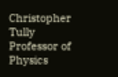Christopher Tully
Professor of Physics